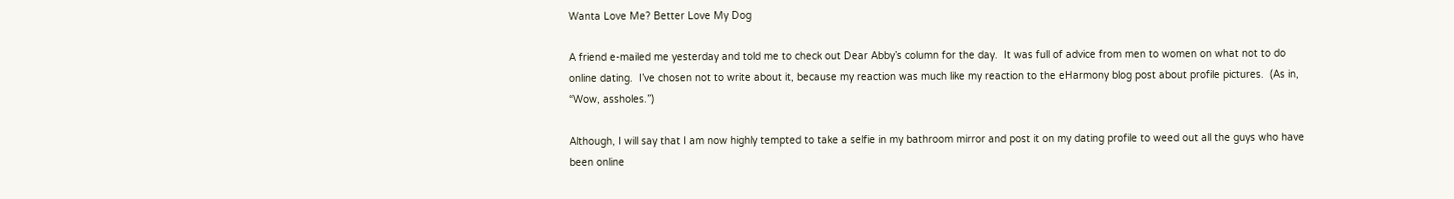Wanta Love Me? Better Love My Dog

A friend e-mailed me yesterday and told me to check out Dear Abby’s column for the day.  It was full of advice from men to women on what not to do online dating.  I’ve chosen not to write about it, because my reaction was much like my reaction to the eHarmony blog post about profile pictures.  (As in, “Wow, assholes.”)

Although, I will say that I am now highly tempted to take a selfie in my bathroom mirror and post it on my dating profile to weed out all the guys who have been online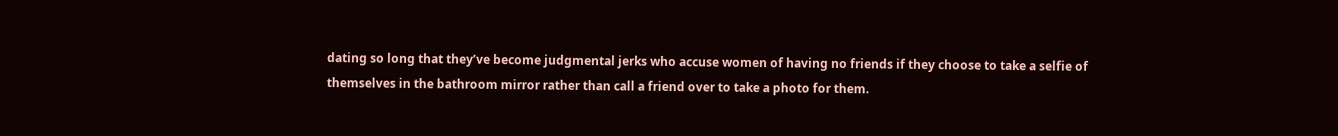dating so long that they’ve become judgmental jerks who accuse women of having no friends if they choose to take a selfie of themselves in the bathroom mirror rather than call a friend over to take a photo for them.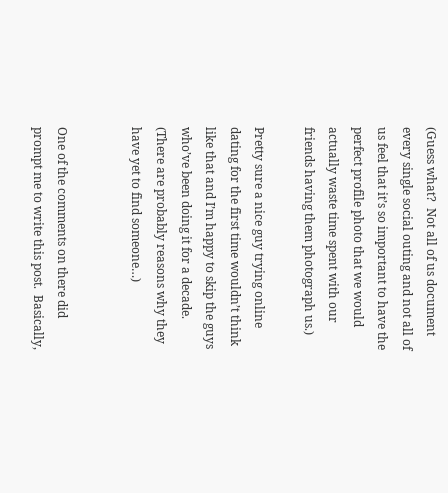(Guess what?  Not all of us document every single social outing and not all of us feel that it’s so important to have the perfect profile photo that we would actually waste time spent with our friends having them photograph us.)

Pretty sure a nice guy trying online dating for the first time wouldn’t think like that and I’m happy to skip the guys who’ve been doing it for a decade.  (There are probably reasons why they have yet to find someone…)


One of the comments on there did prompt me to write this post.  Basically,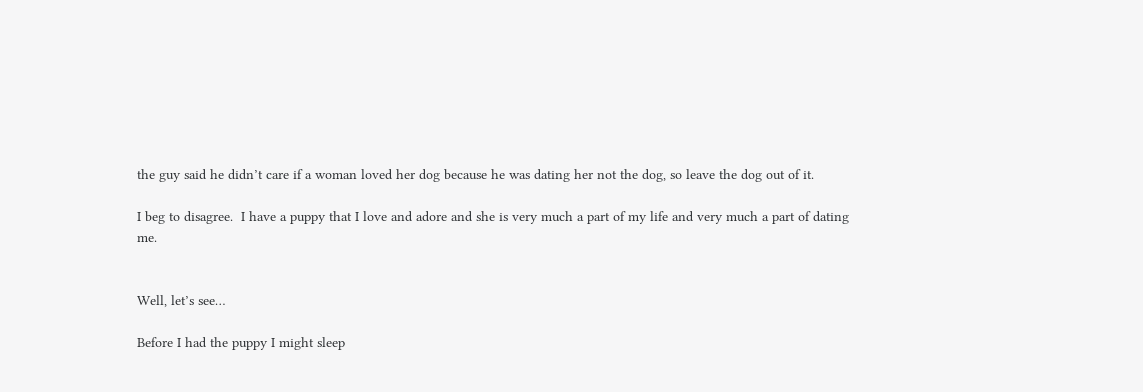the guy said he didn’t care if a woman loved her dog because he was dating her not the dog, so leave the dog out of it.

I beg to disagree.  I have a puppy that I love and adore and she is very much a part of my life and very much a part of dating me.


Well, let’s see…

Before I had the puppy I might sleep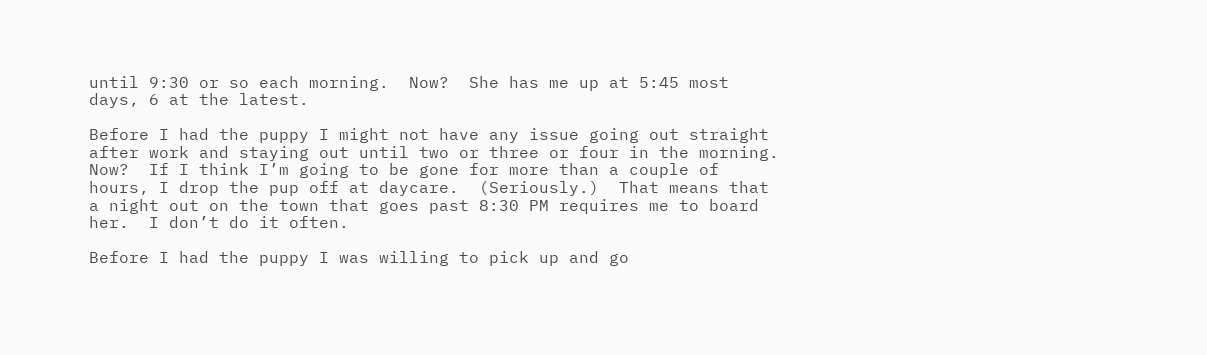until 9:30 or so each morning.  Now?  She has me up at 5:45 most days, 6 at the latest.

Before I had the puppy I might not have any issue going out straight after work and staying out until two or three or four in the morning.  Now?  If I think I’m going to be gone for more than a couple of hours, I drop the pup off at daycare.  (Seriously.)  That means that a night out on the town that goes past 8:30 PM requires me to board her.  I don’t do it often.

Before I had the puppy I was willing to pick up and go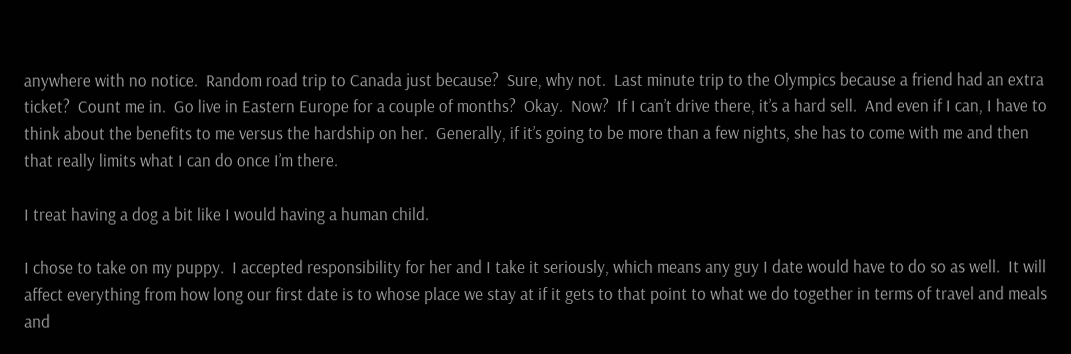anywhere with no notice.  Random road trip to Canada just because?  Sure, why not.  Last minute trip to the Olympics because a friend had an extra ticket?  Count me in.  Go live in Eastern Europe for a couple of months?  Okay.  Now?  If I can’t drive there, it’s a hard sell.  And even if I can, I have to think about the benefits to me versus the hardship on her.  Generally, if it’s going to be more than a few nights, she has to come with me and then that really limits what I can do once I’m there.

I treat having a dog a bit like I would having a human child.

I chose to take on my puppy.  I accepted responsibility for her and I take it seriously, which means any guy I date would have to do so as well.  It will affect everything from how long our first date is to whose place we stay at if it gets to that point to what we do together in terms of travel and meals and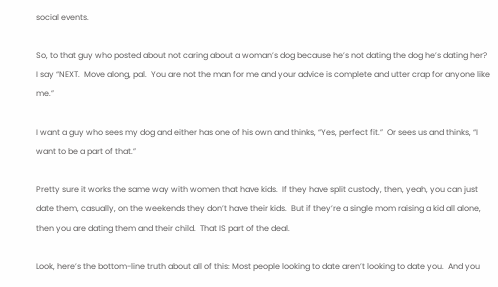social events.

So, to that guy who posted about not caring about a woman’s dog because he’s not dating the dog he’s dating her?  I say “NEXT.  Move along, pal.  You are not the man for me and your advice is complete and utter crap for anyone like me.”

I want a guy who sees my dog and either has one of his own and thinks, “Yes, perfect fit.”  Or sees us and thinks, “I want to be a part of that.”

Pretty sure it works the same way with women that have kids.  If they have split custody, then, yeah, you can just date them, casually, on the weekends they don’t have their kids.  But if they’re a single mom raising a kid all alone, then you are dating them and their child.  That IS part of the deal.

Look, here’s the bottom-line truth about all of this: Most people looking to date aren’t looking to date you.  And you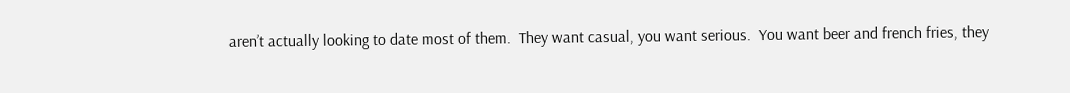aren’t actually looking to date most of them.  They want casual, you want serious.  You want beer and french fries, they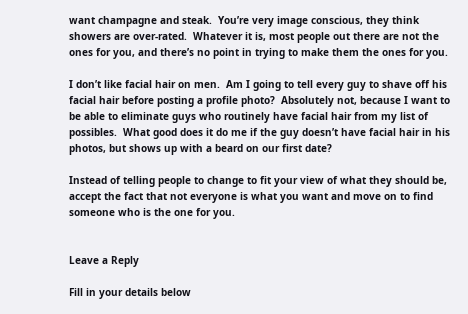want champagne and steak.  You’re very image conscious, they think showers are over-rated.  Whatever it is, most people out there are not the ones for you, and there’s no point in trying to make them the ones for you.

I don’t like facial hair on men.  Am I going to tell every guy to shave off his facial hair before posting a profile photo?  Absolutely not, because I want to be able to eliminate guys who routinely have facial hair from my list of possibles.  What good does it do me if the guy doesn’t have facial hair in his photos, but shows up with a beard on our first date?

Instead of telling people to change to fit your view of what they should be, accept the fact that not everyone is what you want and move on to find someone who is the one for you.


Leave a Reply

Fill in your details below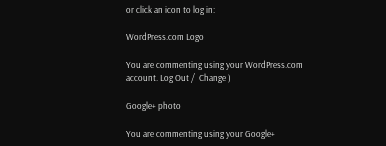or click an icon to log in:

WordPress.com Logo

You are commenting using your WordPress.com account. Log Out /  Change )

Google+ photo

You are commenting using your Google+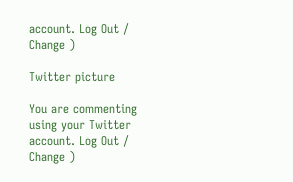account. Log Out /  Change )

Twitter picture

You are commenting using your Twitter account. Log Out /  Change )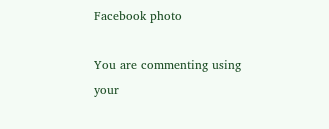Facebook photo

You are commenting using your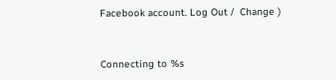Facebook account. Log Out /  Change )


Connecting to %s